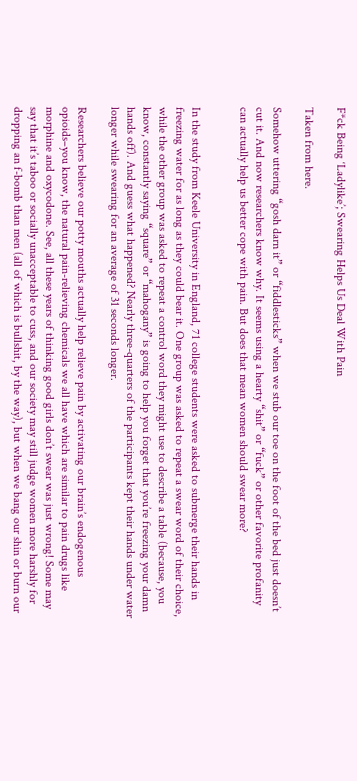F*ck Being ‘Ladylike’; Swearing Helps Us Deal With Pain

Taken from here.

Somehow uttering “gosh darn it” or “fiddlesticks” when we stub our toe on the foot of the bed just doesn’t cut it. And now researchers know why. It seems using a hearty “shit” or “fuck” or other favorite profanity can actually help us better cope with pain. But does that mean women should swear more?


In the study from Keele University in England, 71 college students were asked to submerge their hands in freezing water for as long as they could bear it. One group was asked to repeat a swear word of their choice, while the other group was asked to repeat a control word they might use to describe a table (because, you know, constantly saying “square” or “mahogany” is going to help you forget that you’re freezing your damn hands off). And guess what happened? Nearly three-quarters of the participants kept their hands under water longer while swearing for an average of 31 seconds longer.

Researchers believe our potty mouths actually help relieve pain by activating our brain’s endogenous opioids–you know, the natural pain-relieving chemicals we all have which are similar to pain drugs like morphine and oxycodone. See, all these years of thinking good girls don’t swear was just wrong! Some may say that it’s taboo or socially unacceptable to cuss, and our society may still judge women more harshly for dropping an f-bomb than men (all of which is bullshit, by the way), but when we bang our shin or burn our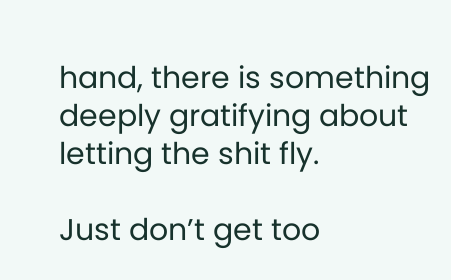hand, there is something deeply gratifying about letting the shit fly.

Just don’t get too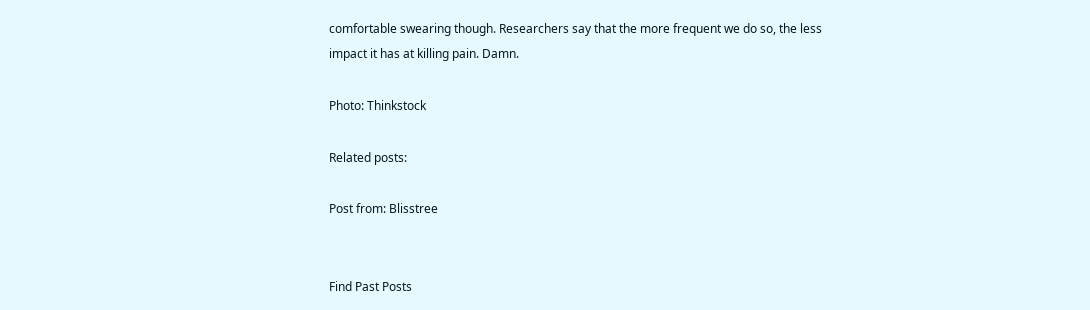comfortable swearing though. Researchers say that the more frequent we do so, the less impact it has at killing pain. Damn.

Photo: Thinkstock

Related posts:

Post from: Blisstree


Find Past Posts